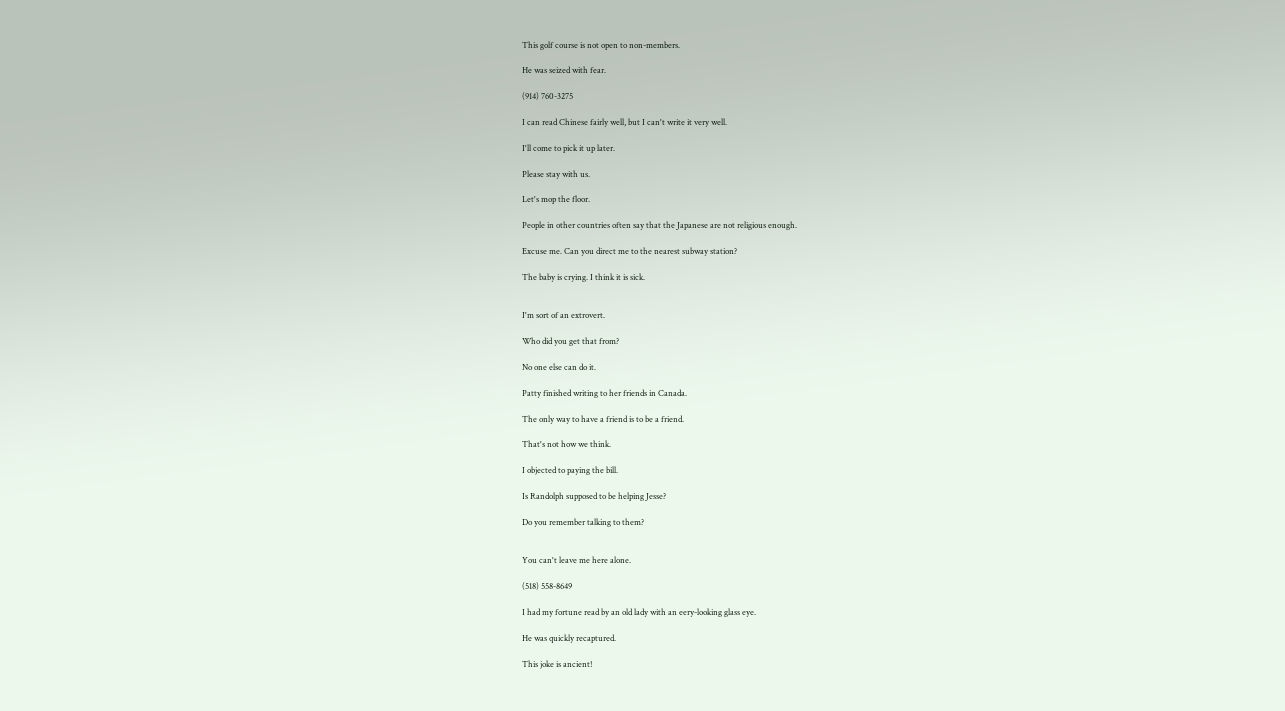This golf course is not open to non-members.

He was seized with fear.

(914) 760-3275

I can read Chinese fairly well, but I can't write it very well.

I'll come to pick it up later.

Please stay with us.

Let's mop the floor.

People in other countries often say that the Japanese are not religious enough.

Excuse me. Can you direct me to the nearest subway station?

The baby is crying. I think it is sick.


I'm sort of an extrovert.

Who did you get that from?

No one else can do it.

Patty finished writing to her friends in Canada.

The only way to have a friend is to be a friend.

That's not how we think.

I objected to paying the bill.

Is Randolph supposed to be helping Jesse?

Do you remember talking to them?


You can't leave me here alone.

(518) 558-8649

I had my fortune read by an old lady with an eery-looking glass eye.

He was quickly recaptured.

This joke is ancient!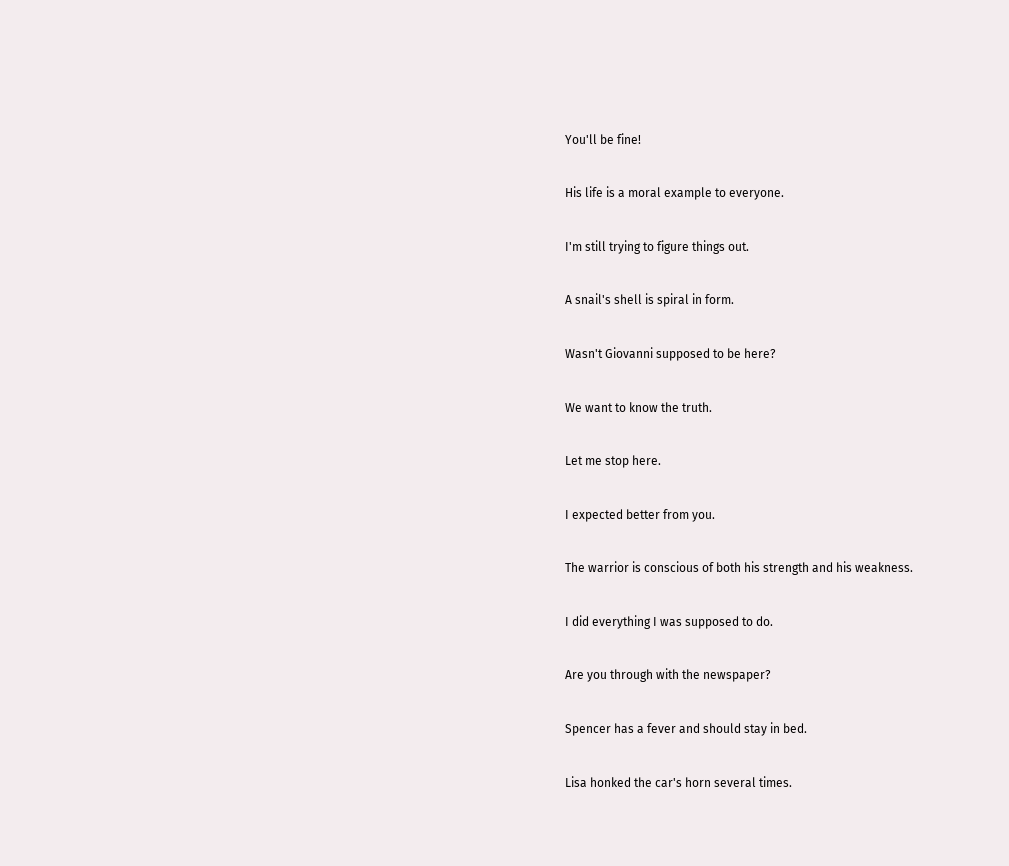You'll be fine!

His life is a moral example to everyone.

I'm still trying to figure things out.

A snail's shell is spiral in form.

Wasn't Giovanni supposed to be here?

We want to know the truth.

Let me stop here.

I expected better from you.

The warrior is conscious of both his strength and his weakness.

I did everything I was supposed to do.

Are you through with the newspaper?

Spencer has a fever and should stay in bed.

Lisa honked the car's horn several times.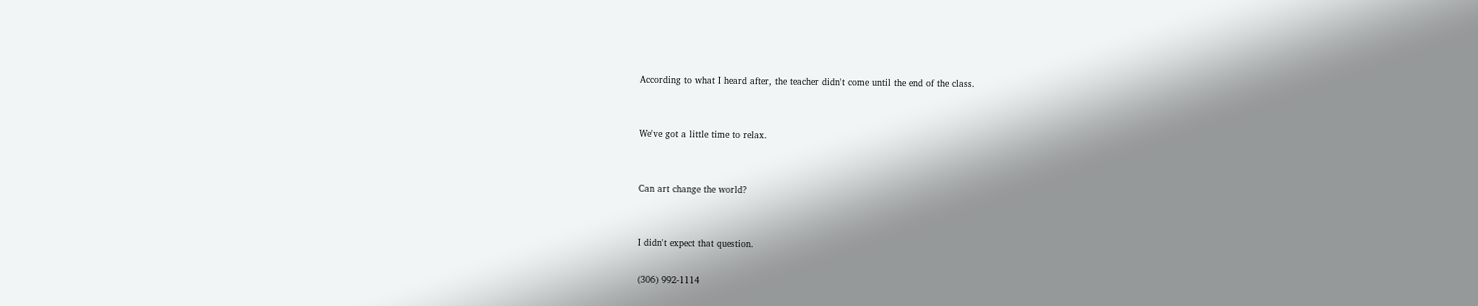According to what I heard after, the teacher didn't come until the end of the class.


We've got a little time to relax.


Can art change the world?


I didn't expect that question.

(306) 992-1114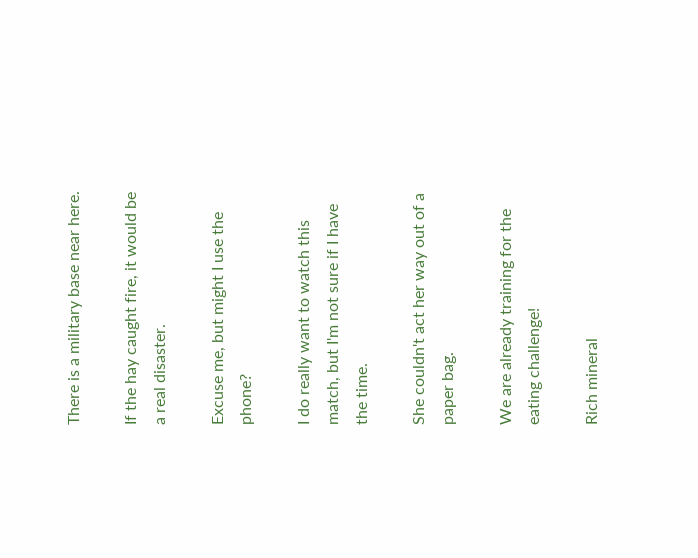There is a military base near here.

If the hay caught fire, it would be a real disaster.

Excuse me, but might I use the phone?

I do really want to watch this match, but I'm not sure if I have the time.

She couldn't act her way out of a paper bag.

We are already training for the eating challenge!

Rich mineral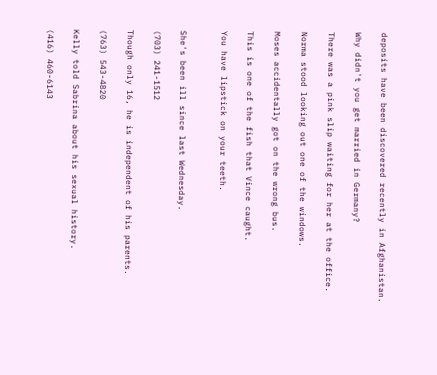deposits have been discovered recently in Afghanistan.

Why didn't you get married in Germany?

There was a pink slip waiting for her at the office.

Norma stood looking out one of the windows.

Moses accidentally got on the wrong bus.

This is one of the fish that Vince caught.

You have lipstick on your teeth.


She's been ill since last Wednesday.

(703) 241-1512

Though only 16, he is independent of his parents.

(763) 543-4820

Kelly told Sabrina about his sexual history.

(416) 460-6143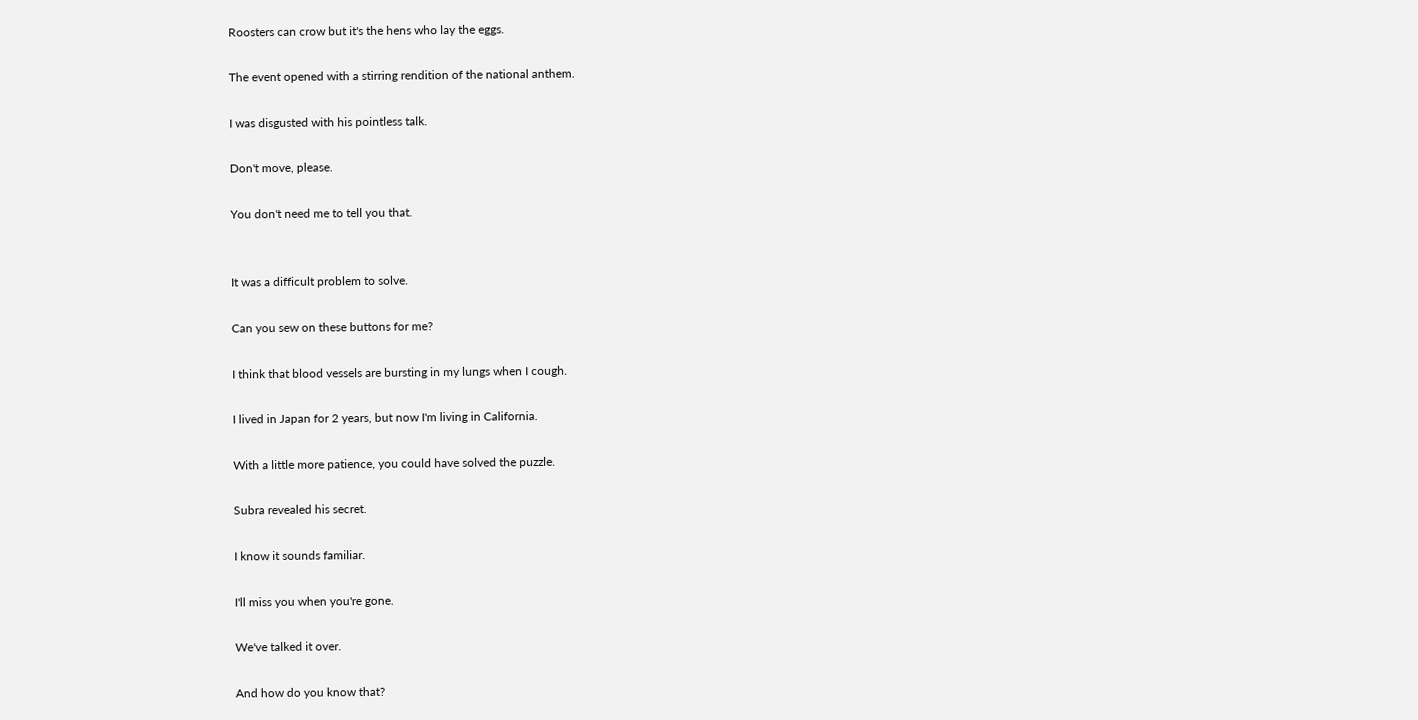Roosters can crow but it's the hens who lay the eggs.

The event opened with a stirring rendition of the national anthem.

I was disgusted with his pointless talk.

Don't move, please.

You don't need me to tell you that.


It was a difficult problem to solve.

Can you sew on these buttons for me?

I think that blood vessels are bursting in my lungs when I cough.

I lived in Japan for 2 years, but now I'm living in California.

With a little more patience, you could have solved the puzzle.

Subra revealed his secret.

I know it sounds familiar.

I'll miss you when you're gone.

We've talked it over.

And how do you know that?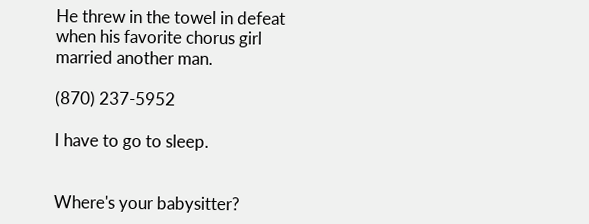He threw in the towel in defeat when his favorite chorus girl married another man.

(870) 237-5952

I have to go to sleep.


Where's your babysitter?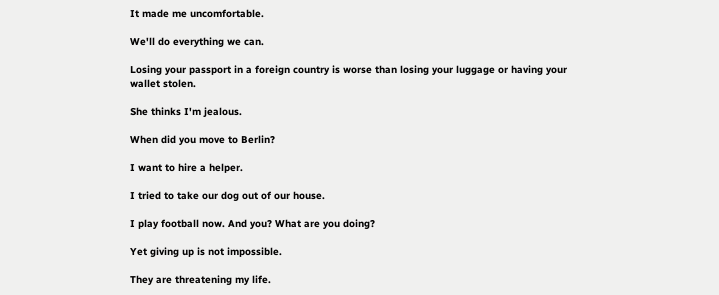It made me uncomfortable.

We'll do everything we can.

Losing your passport in a foreign country is worse than losing your luggage or having your wallet stolen.

She thinks I'm jealous.

When did you move to Berlin?

I want to hire a helper.

I tried to take our dog out of our house.

I play football now. And you? What are you doing?

Yet giving up is not impossible.

They are threatening my life.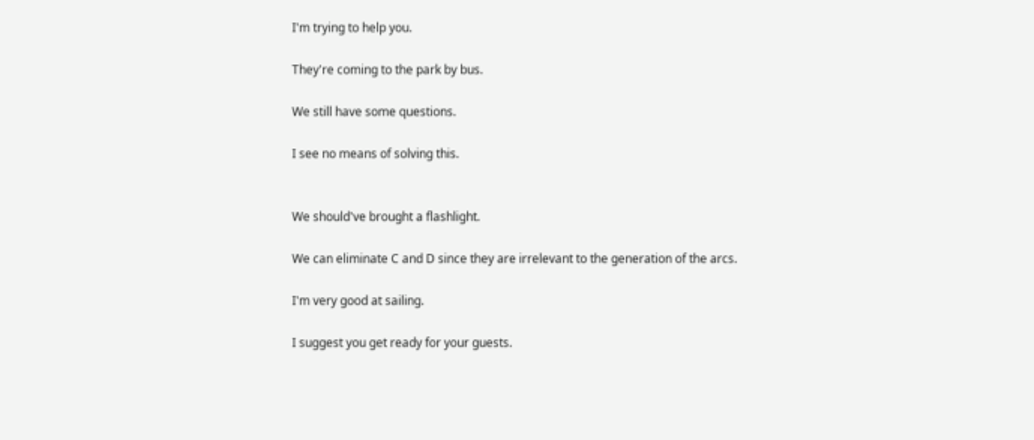I'm trying to help you.

They're coming to the park by bus.

We still have some questions.

I see no means of solving this.


We should've brought a flashlight.

We can eliminate C and D since they are irrelevant to the generation of the arcs.

I'm very good at sailing.

I suggest you get ready for your guests.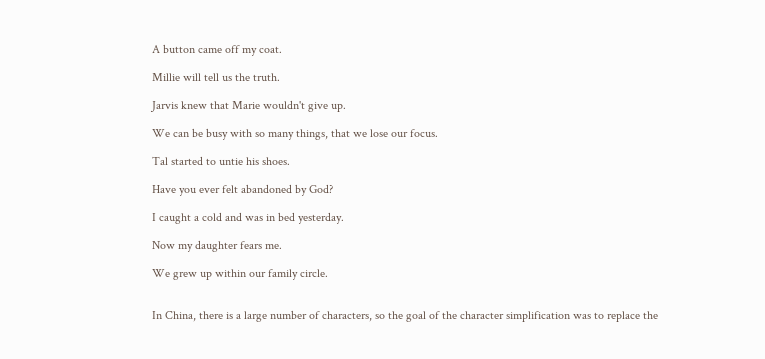A button came off my coat.

Millie will tell us the truth.

Jarvis knew that Marie wouldn't give up.

We can be busy with so many things, that we lose our focus.

Tal started to untie his shoes.

Have you ever felt abandoned by God?

I caught a cold and was in bed yesterday.

Now my daughter fears me.

We grew up within our family circle.


In China, there is a large number of characters, so the goal of the character simplification was to replace the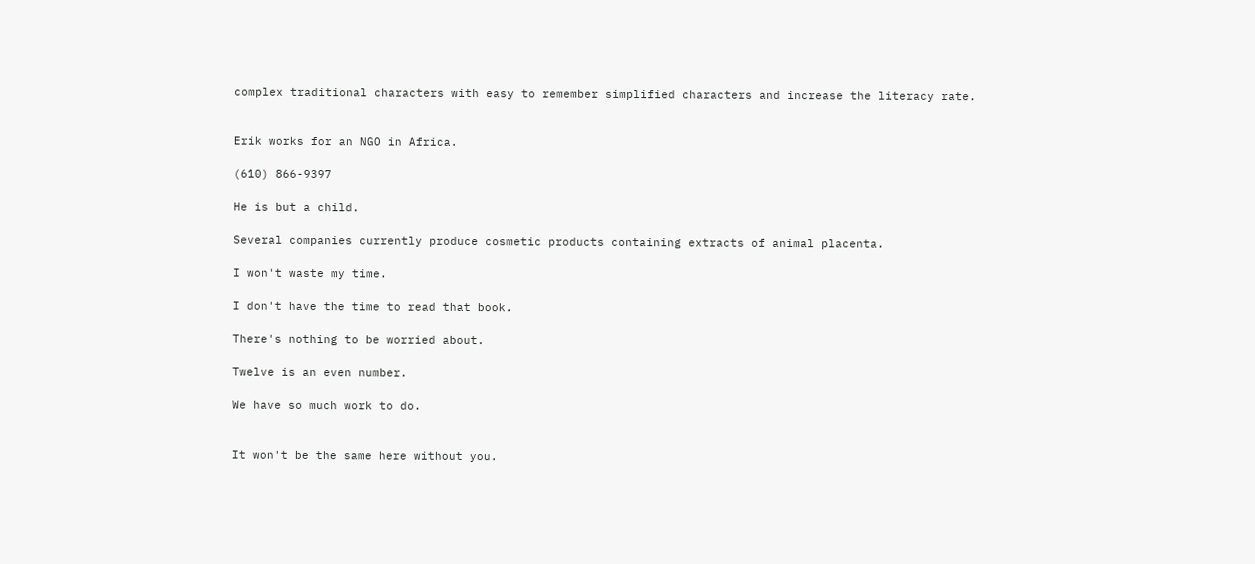complex traditional characters with easy to remember simplified characters and increase the literacy rate.


Erik works for an NGO in Africa.

(610) 866-9397

He is but a child.

Several companies currently produce cosmetic products containing extracts of animal placenta.

I won't waste my time.

I don't have the time to read that book.

There's nothing to be worried about.

Twelve is an even number.

We have so much work to do.


It won't be the same here without you.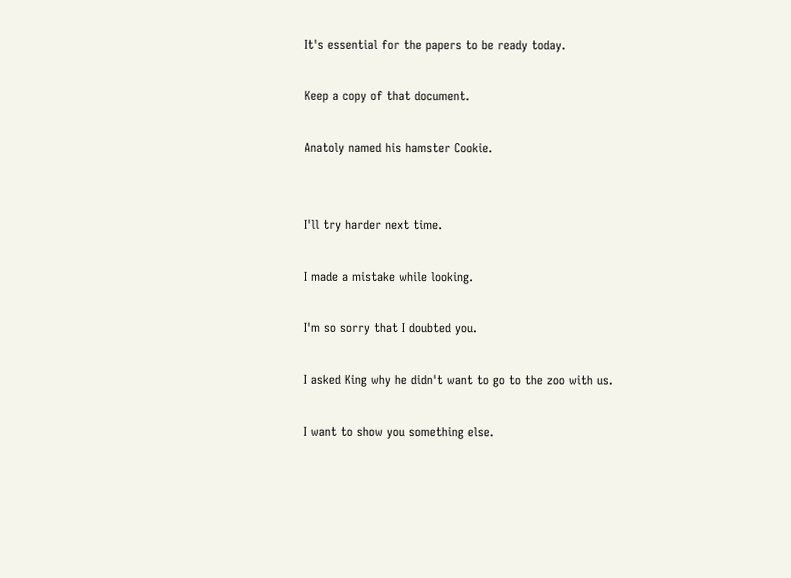It's essential for the papers to be ready today.

Keep a copy of that document.

Anatoly named his hamster Cookie.


I'll try harder next time.

I made a mistake while looking.

I'm so sorry that I doubted you.

I asked King why he didn't want to go to the zoo with us.

I want to show you something else.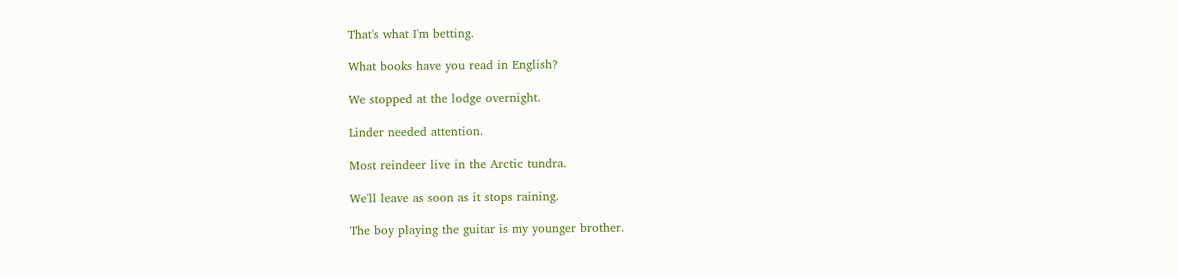That's what I'm betting.

What books have you read in English?

We stopped at the lodge overnight.

Linder needed attention.

Most reindeer live in the Arctic tundra.

We'll leave as soon as it stops raining.

The boy playing the guitar is my younger brother.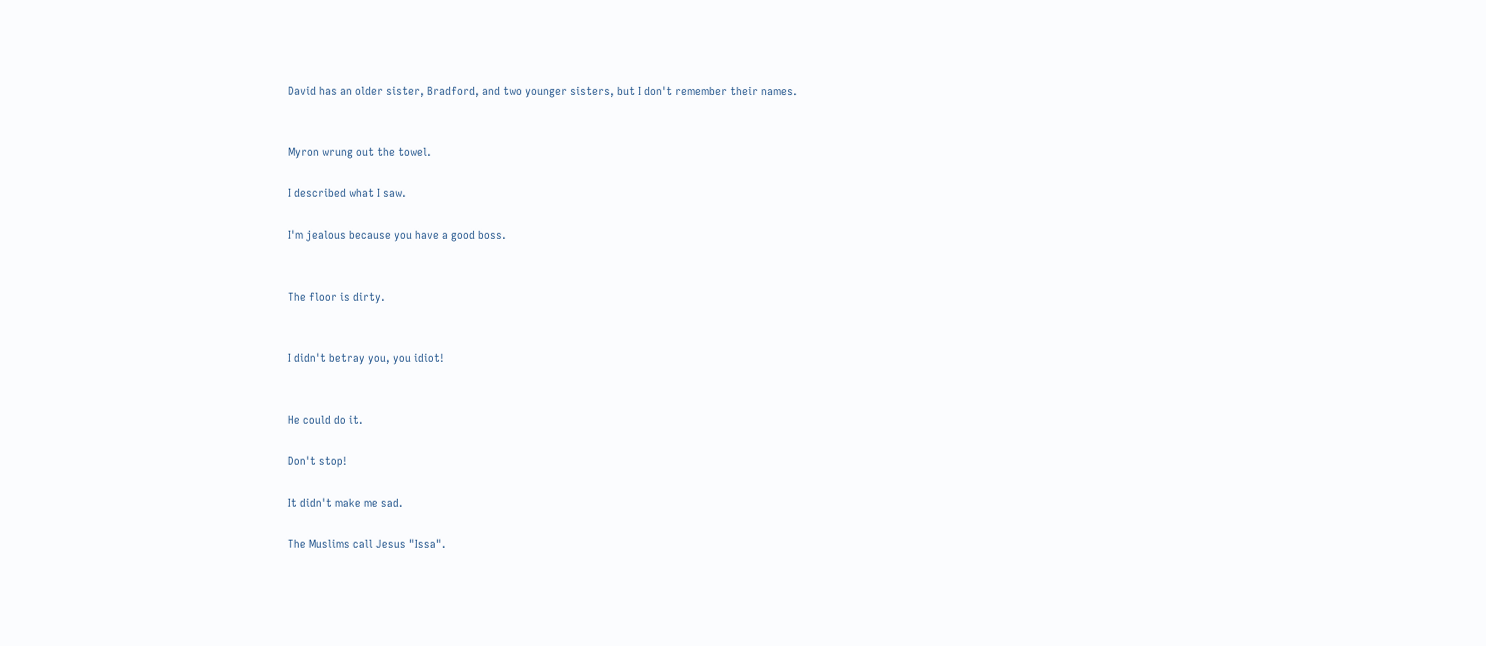David has an older sister, Bradford, and two younger sisters, but I don't remember their names.


Myron wrung out the towel.

I described what I saw.

I'm jealous because you have a good boss.


The floor is dirty.


I didn't betray you, you idiot!


He could do it.

Don't stop!

It didn't make me sad.

The Muslims call Jesus "Issa".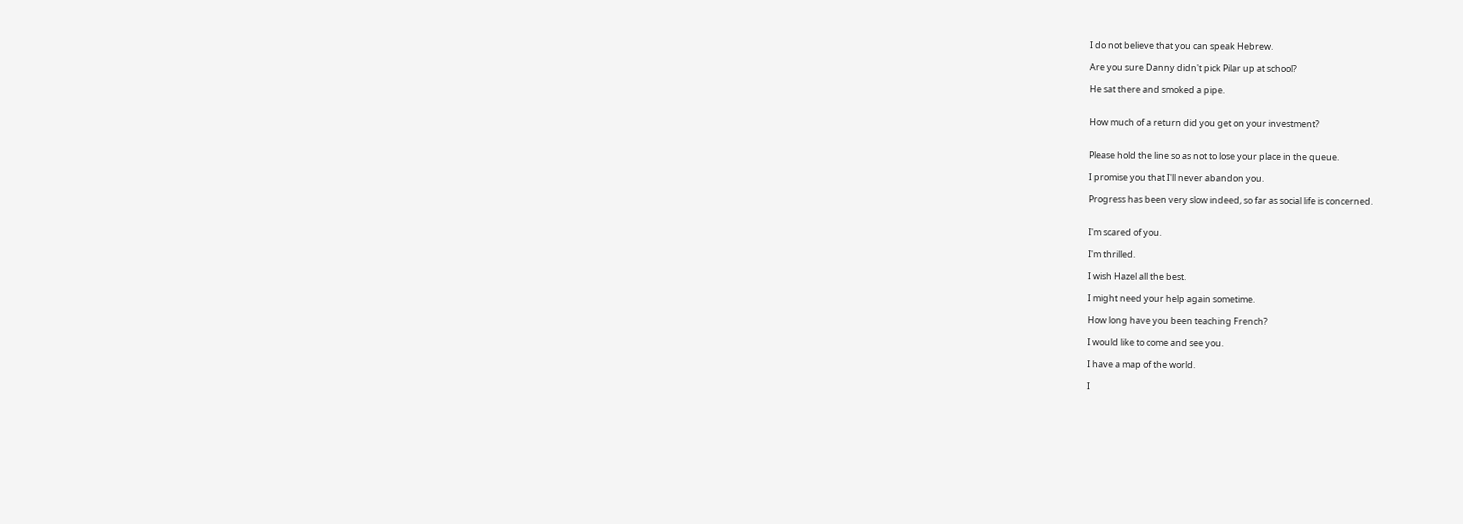I do not believe that you can speak Hebrew.

Are you sure Danny didn't pick Pilar up at school?

He sat there and smoked a pipe.


How much of a return did you get on your investment?


Please hold the line so as not to lose your place in the queue.

I promise you that I'll never abandon you.

Progress has been very slow indeed, so far as social life is concerned.


I'm scared of you.

I'm thrilled.

I wish Hazel all the best.

I might need your help again sometime.

How long have you been teaching French?

I would like to come and see you.

I have a map of the world.

I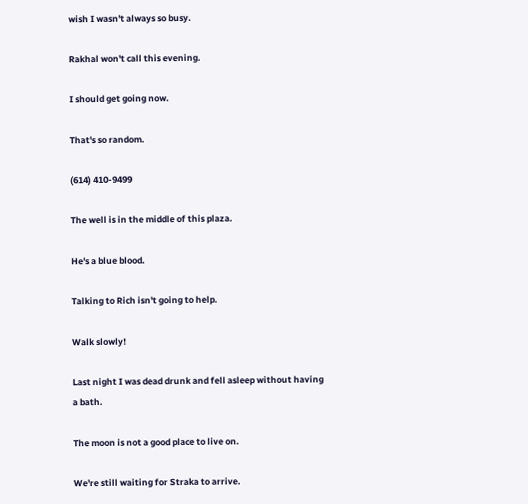wish I wasn't always so busy.

Rakhal won't call this evening.

I should get going now.

That's so random.

(614) 410-9499

The well is in the middle of this plaza.

He's a blue blood.

Talking to Rich isn't going to help.

Walk slowly!

Last night I was dead drunk and fell asleep without having a bath.

The moon is not a good place to live on.

We're still waiting for Straka to arrive.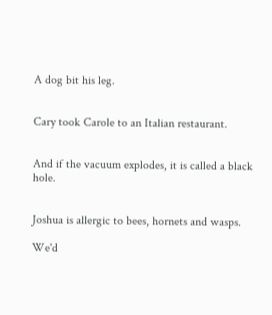A dog bit his leg.


Cary took Carole to an Italian restaurant.


And if the vacuum explodes, it is called a black hole.


Joshua is allergic to bees, hornets and wasps.

We'd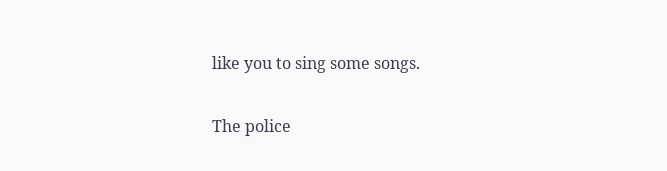like you to sing some songs.

The police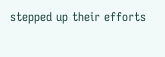stepped up their efforts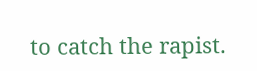to catch the rapist.